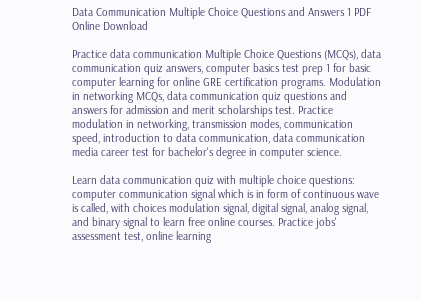Data Communication Multiple Choice Questions and Answers 1 PDF Online Download

Practice data communication Multiple Choice Questions (MCQs), data communication quiz answers, computer basics test prep 1 for basic computer learning for online GRE certification programs. Modulation in networking MCQs, data communication quiz questions and answers for admission and merit scholarships test. Practice modulation in networking, transmission modes, communication speed, introduction to data communication, data communication media career test for bachelor's degree in computer science.

Learn data communication quiz with multiple choice questions: computer communication signal which is in form of continuous wave is called, with choices modulation signal, digital signal, analog signal, and binary signal to learn free online courses. Practice jobs' assessment test, online learning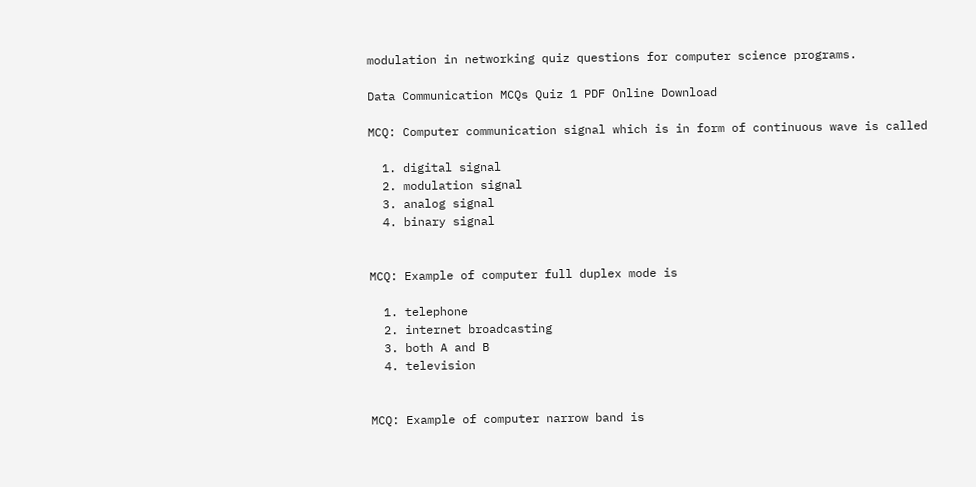modulation in networking quiz questions for computer science programs.

Data Communication MCQs Quiz 1 PDF Online Download

MCQ: Computer communication signal which is in form of continuous wave is called

  1. digital signal
  2. modulation signal
  3. analog signal
  4. binary signal


MCQ: Example of computer full duplex mode is

  1. telephone
  2. internet broadcasting
  3. both A and B
  4. television


MCQ: Example of computer narrow band is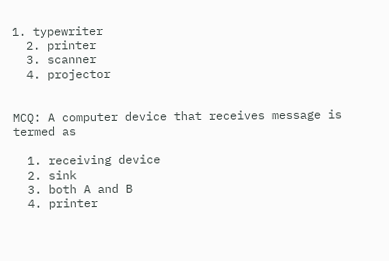1. typewriter
  2. printer
  3. scanner
  4. projector


MCQ: A computer device that receives message is termed as

  1. receiving device
  2. sink
  3. both A and B
  4. printer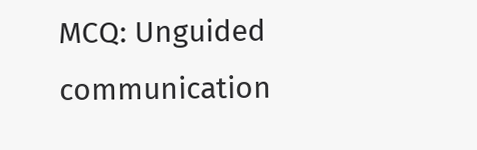MCQ: Unguided communication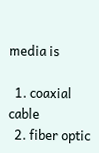media is

  1. coaxial cable
  2. fiber optic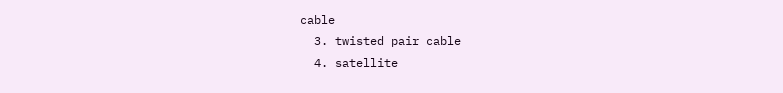cable
  3. twisted pair cable
  4. satellite